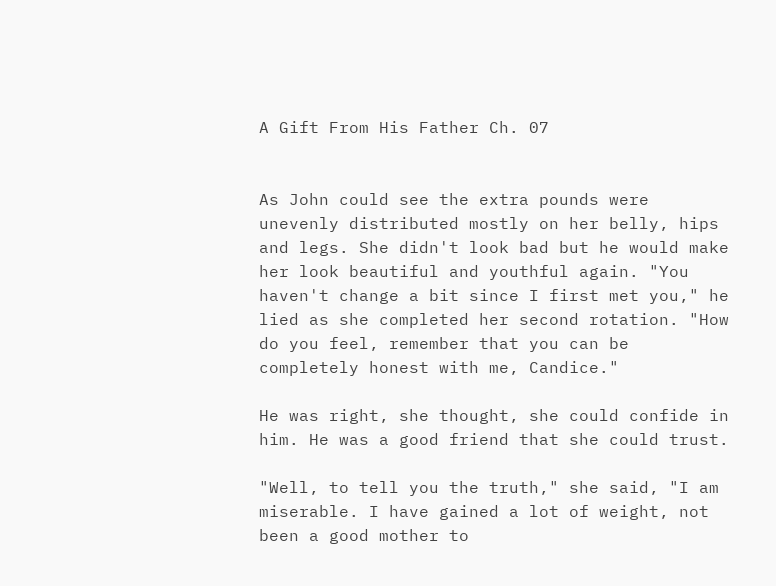A Gift From His Father Ch. 07


As John could see the extra pounds were unevenly distributed mostly on her belly, hips and legs. She didn't look bad but he would make her look beautiful and youthful again. "You haven't change a bit since I first met you," he lied as she completed her second rotation. "How do you feel, remember that you can be completely honest with me, Candice."

He was right, she thought, she could confide in him. He was a good friend that she could trust.

"Well, to tell you the truth," she said, "I am miserable. I have gained a lot of weight, not been a good mother to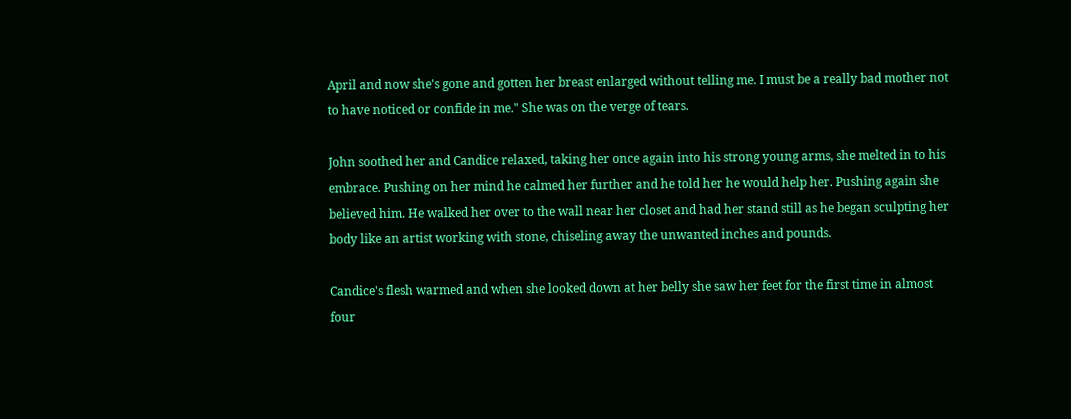April and now she's gone and gotten her breast enlarged without telling me. I must be a really bad mother not to have noticed or confide in me." She was on the verge of tears.

John soothed her and Candice relaxed, taking her once again into his strong young arms, she melted in to his embrace. Pushing on her mind he calmed her further and he told her he would help her. Pushing again she believed him. He walked her over to the wall near her closet and had her stand still as he began sculpting her body like an artist working with stone, chiseling away the unwanted inches and pounds.

Candice's flesh warmed and when she looked down at her belly she saw her feet for the first time in almost four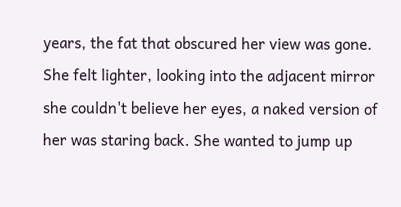years, the fat that obscured her view was gone. She felt lighter, looking into the adjacent mirror she couldn't believe her eyes, a naked version of her was staring back. She wanted to jump up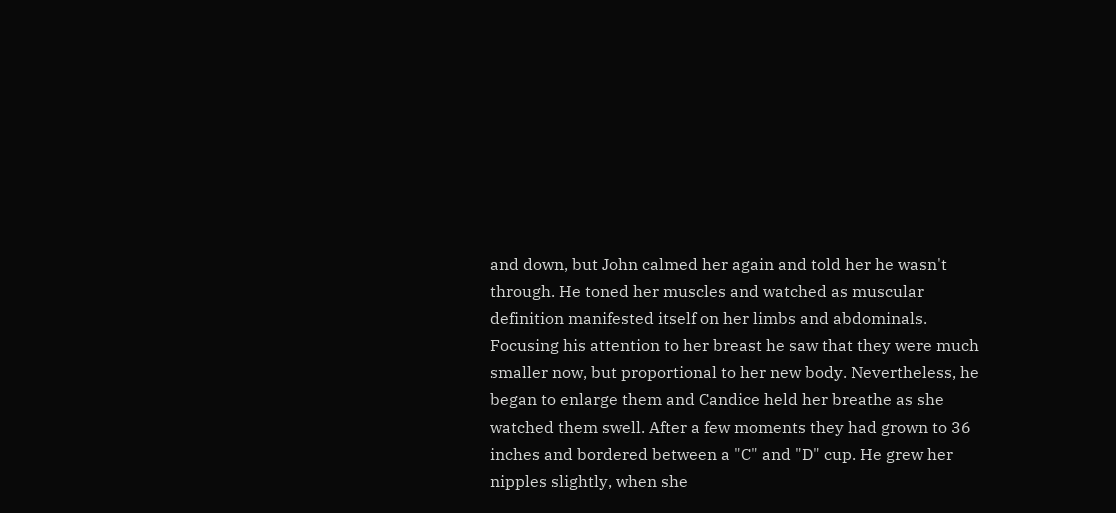and down, but John calmed her again and told her he wasn't through. He toned her muscles and watched as muscular definition manifested itself on her limbs and abdominals. Focusing his attention to her breast he saw that they were much smaller now, but proportional to her new body. Nevertheless, he began to enlarge them and Candice held her breathe as she watched them swell. After a few moments they had grown to 36 inches and bordered between a "C" and "D" cup. He grew her nipples slightly, when she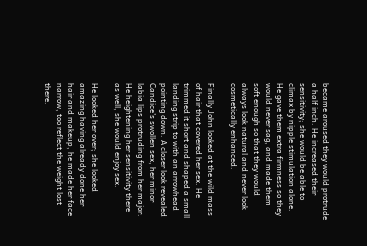became aroused they would protrude a half inch. He increased their sensitivity; she would be able to climax by nipple stimulation alone. He gave them extra firmness so they would never sag, and made them soft enough so that they would always look natural and never look cosmetically enhanced.

Finally John looked at the wild mass of hair that covered her sex. He trimmed it short and shaped a small landing strip to with an arrowhead pointing down. A closer look revealed Candice's swollen sex, her minor labia lips protruding from her major. He heightening her sensitivity there as well, she would enjoy sex.

He looked her over; she looked amazing having already done her hair and makeup, he made her face narrow, too reflect the weight lost there.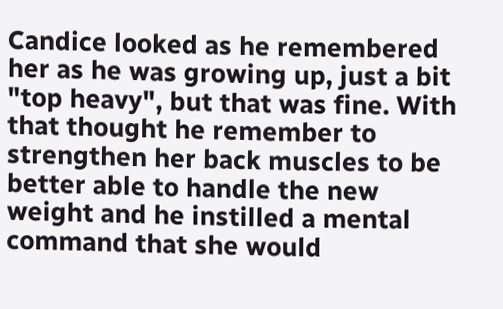Candice looked as he remembered her as he was growing up, just a bit "top heavy", but that was fine. With that thought he remember to strengthen her back muscles to be better able to handle the new weight and he instilled a mental command that she would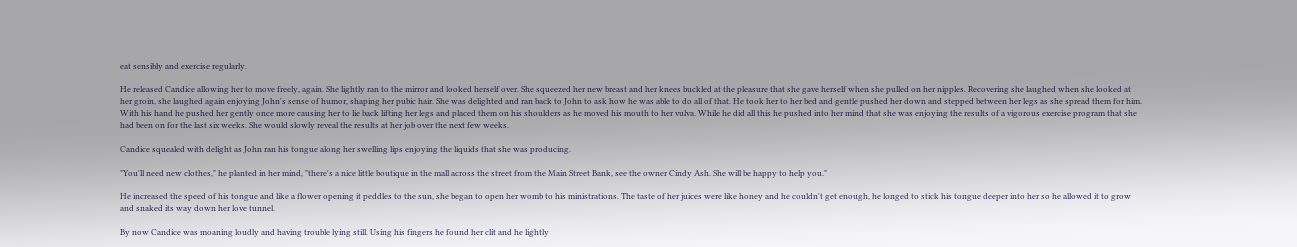eat sensibly and exercise regularly.

He released Candice allowing her to move freely, again. She lightly ran to the mirror and looked herself over. She squeezed her new breast and her knees buckled at the pleasure that she gave herself when she pulled on her nipples. Recovering she laughed when she looked at her groin, she laughed again enjoying John's sense of humor, shaping her pubic hair. She was delighted and ran back to John to ask how he was able to do all of that. He took her to her bed and gentle pushed her down and stepped between her legs as she spread them for him. With his hand he pushed her gently once more causing her to lie back lifting her legs and placed them on his shoulders as he moved his mouth to her vulva. While he did all this he pushed into her mind that she was enjoying the results of a vigorous exercise program that she had been on for the last six weeks. She would slowly reveal the results at her job over the next few weeks.

Candice squealed with delight as John ran his tongue along her swelling lips enjoying the liquids that she was producing.

"You'll need new clothes," he planted in her mind, "there's a nice little boutique in the mall across the street from the Main Street Bank, see the owner Cindy Ash. She will be happy to help you."

He increased the speed of his tongue and like a flower opening it peddles to the sun, she began to open her womb to his ministrations. The taste of her juices were like honey and he couldn't get enough, he longed to stick his tongue deeper into her so he allowed it to grow and snaked its way down her love tunnel.

By now Candice was moaning loudly and having trouble lying still. Using his fingers he found her clit and he lightly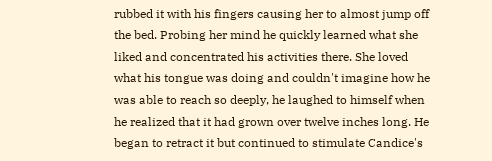rubbed it with his fingers causing her to almost jump off the bed. Probing her mind he quickly learned what she liked and concentrated his activities there. She loved what his tongue was doing and couldn't imagine how he was able to reach so deeply, he laughed to himself when he realized that it had grown over twelve inches long. He began to retract it but continued to stimulate Candice's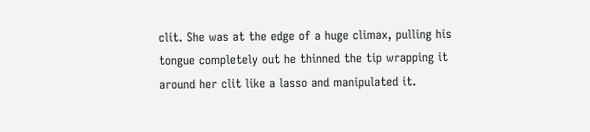clit. She was at the edge of a huge climax, pulling his tongue completely out he thinned the tip wrapping it around her clit like a lasso and manipulated it.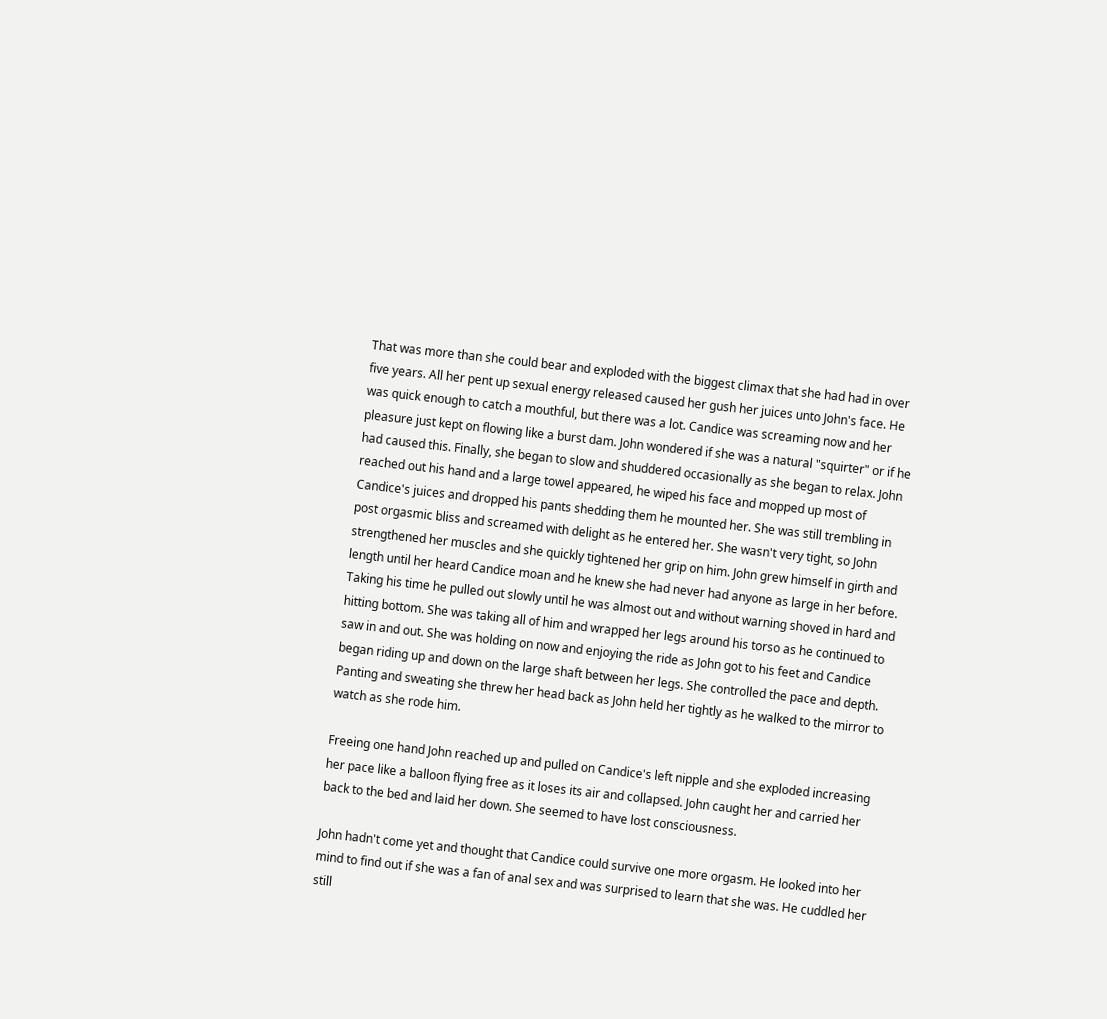That was more than she could bear and exploded with the biggest climax that she had had in over five years. All her pent up sexual energy released caused her gush her juices unto John's face. He was quick enough to catch a mouthful, but there was a lot. Candice was screaming now and her pleasure just kept on flowing like a burst dam. John wondered if she was a natural "squirter" or if he had caused this. Finally, she began to slow and shuddered occasionally as she began to relax. John reached out his hand and a large towel appeared, he wiped his face and mopped up most of Candice's juices and dropped his pants shedding them he mounted her. She was still trembling in post orgasmic bliss and screamed with delight as he entered her. She wasn't very tight, so John strengthened her muscles and she quickly tightened her grip on him. John grew himself in girth and length until her heard Candice moan and he knew she had never had anyone as large in her before. Taking his time he pulled out slowly until he was almost out and without warning shoved in hard and hitting bottom. She was taking all of him and wrapped her legs around his torso as he continued to saw in and out. She was holding on now and enjoying the ride as John got to his feet and Candice began riding up and down on the large shaft between her legs. She controlled the pace and depth. Panting and sweating she threw her head back as John held her tightly as he walked to the mirror to watch as she rode him.

Freeing one hand John reached up and pulled on Candice's left nipple and she exploded increasing her pace like a balloon flying free as it loses its air and collapsed. John caught her and carried her back to the bed and laid her down. She seemed to have lost consciousness.

John hadn't come yet and thought that Candice could survive one more orgasm. He looked into her mind to find out if she was a fan of anal sex and was surprised to learn that she was. He cuddled her still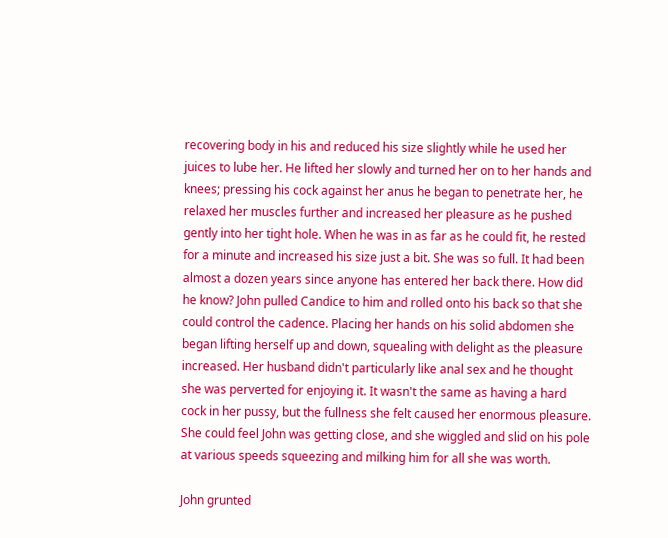recovering body in his and reduced his size slightly while he used her juices to lube her. He lifted her slowly and turned her on to her hands and knees; pressing his cock against her anus he began to penetrate her, he relaxed her muscles further and increased her pleasure as he pushed gently into her tight hole. When he was in as far as he could fit, he rested for a minute and increased his size just a bit. She was so full. It had been almost a dozen years since anyone has entered her back there. How did he know? John pulled Candice to him and rolled onto his back so that she could control the cadence. Placing her hands on his solid abdomen she began lifting herself up and down, squealing with delight as the pleasure increased. Her husband didn't particularly like anal sex and he thought she was perverted for enjoying it. It wasn't the same as having a hard cock in her pussy, but the fullness she felt caused her enormous pleasure. She could feel John was getting close, and she wiggled and slid on his pole at various speeds squeezing and milking him for all she was worth.

John grunted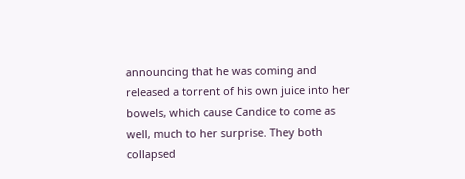announcing that he was coming and released a torrent of his own juice into her bowels, which cause Candice to come as well, much to her surprise. They both collapsed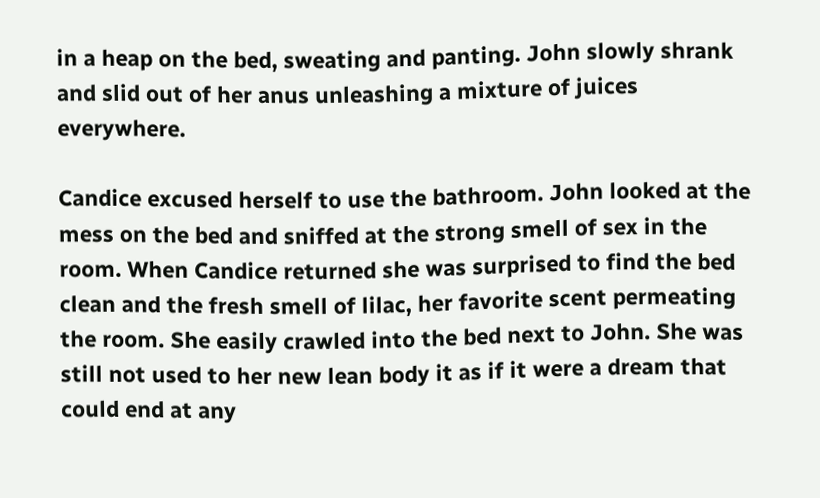in a heap on the bed, sweating and panting. John slowly shrank and slid out of her anus unleashing a mixture of juices everywhere.

Candice excused herself to use the bathroom. John looked at the mess on the bed and sniffed at the strong smell of sex in the room. When Candice returned she was surprised to find the bed clean and the fresh smell of lilac, her favorite scent permeating the room. She easily crawled into the bed next to John. She was still not used to her new lean body it as if it were a dream that could end at any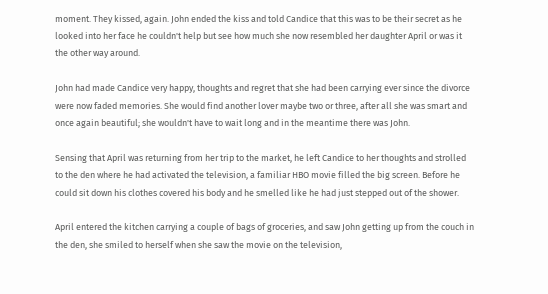moment. They kissed, again. John ended the kiss and told Candice that this was to be their secret as he looked into her face he couldn't help but see how much she now resembled her daughter April or was it the other way around.

John had made Candice very happy, thoughts and regret that she had been carrying ever since the divorce were now faded memories. She would find another lover maybe two or three, after all she was smart and once again beautiful; she wouldn't have to wait long and in the meantime there was John.

Sensing that April was returning from her trip to the market, he left Candice to her thoughts and strolled to the den where he had activated the television, a familiar HBO movie filled the big screen. Before he could sit down his clothes covered his body and he smelled like he had just stepped out of the shower.

April entered the kitchen carrying a couple of bags of groceries, and saw John getting up from the couch in the den, she smiled to herself when she saw the movie on the television,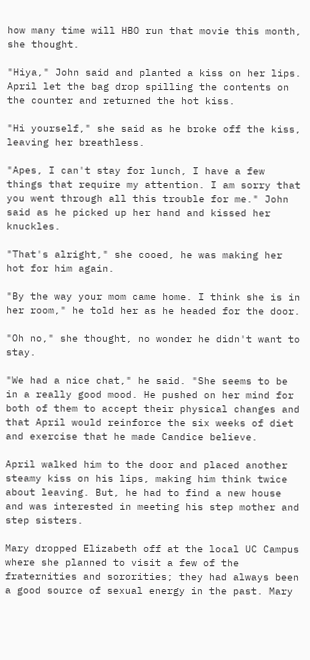how many time will HBO run that movie this month, she thought.

"Hiya," John said and planted a kiss on her lips. April let the bag drop spilling the contents on the counter and returned the hot kiss.

"Hi yourself," she said as he broke off the kiss, leaving her breathless.

"Apes, I can't stay for lunch, I have a few things that require my attention. I am sorry that you went through all this trouble for me." John said as he picked up her hand and kissed her knuckles.

"That's alright," she cooed, he was making her hot for him again.

"By the way your mom came home. I think she is in her room," he told her as he headed for the door.

"Oh no," she thought, no wonder he didn't want to stay.

"We had a nice chat," he said. "She seems to be in a really good mood. He pushed on her mind for both of them to accept their physical changes and that April would reinforce the six weeks of diet and exercise that he made Candice believe.

April walked him to the door and placed another steamy kiss on his lips, making him think twice about leaving. But, he had to find a new house and was interested in meeting his step mother and step sisters.

Mary dropped Elizabeth off at the local UC Campus where she planned to visit a few of the fraternities and sororities; they had always been a good source of sexual energy in the past. Mary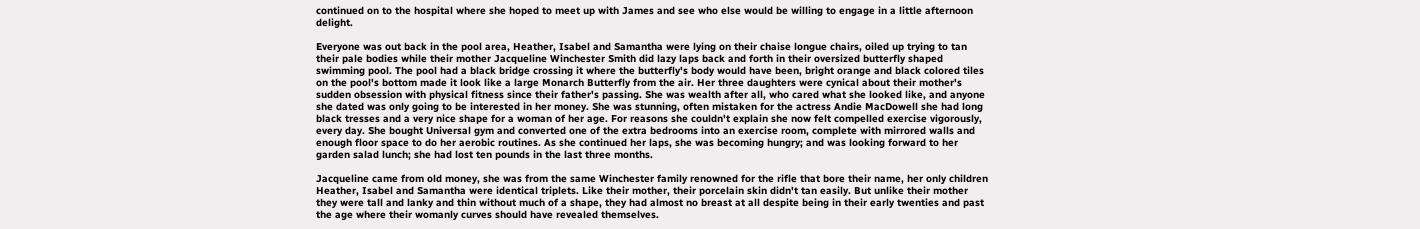continued on to the hospital where she hoped to meet up with James and see who else would be willing to engage in a little afternoon delight.

Everyone was out back in the pool area, Heather, Isabel and Samantha were lying on their chaise longue chairs, oiled up trying to tan their pale bodies while their mother Jacqueline Winchester Smith did lazy laps back and forth in their oversized butterfly shaped swimming pool. The pool had a black bridge crossing it where the butterfly's body would have been, bright orange and black colored tiles on the pool's bottom made it look like a large Monarch Butterfly from the air. Her three daughters were cynical about their mother's sudden obsession with physical fitness since their father's passing. She was wealth after all, who cared what she looked like, and anyone she dated was only going to be interested in her money. She was stunning, often mistaken for the actress Andie MacDowell she had long black tresses and a very nice shape for a woman of her age. For reasons she couldn't explain she now felt compelled exercise vigorously, every day. She bought Universal gym and converted one of the extra bedrooms into an exercise room, complete with mirrored walls and enough floor space to do her aerobic routines. As she continued her laps, she was becoming hungry; and was looking forward to her garden salad lunch; she had lost ten pounds in the last three months.

Jacqueline came from old money, she was from the same Winchester family renowned for the rifle that bore their name, her only children Heather, Isabel and Samantha were identical triplets. Like their mother, their porcelain skin didn't tan easily. But unlike their mother they were tall and lanky and thin without much of a shape, they had almost no breast at all despite being in their early twenties and past the age where their womanly curves should have revealed themselves.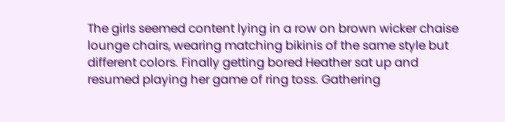The girls seemed content lying in a row on brown wicker chaise lounge chairs, wearing matching bikinis of the same style but different colors. Finally getting bored Heather sat up and resumed playing her game of ring toss. Gathering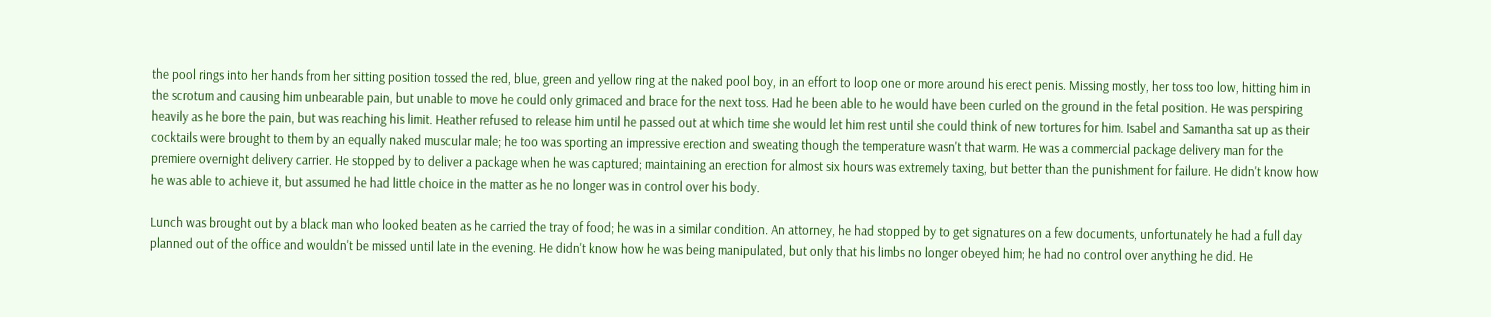the pool rings into her hands from her sitting position tossed the red, blue, green and yellow ring at the naked pool boy, in an effort to loop one or more around his erect penis. Missing mostly, her toss too low, hitting him in the scrotum and causing him unbearable pain, but unable to move he could only grimaced and brace for the next toss. Had he been able to he would have been curled on the ground in the fetal position. He was perspiring heavily as he bore the pain, but was reaching his limit. Heather refused to release him until he passed out at which time she would let him rest until she could think of new tortures for him. Isabel and Samantha sat up as their cocktails were brought to them by an equally naked muscular male; he too was sporting an impressive erection and sweating though the temperature wasn't that warm. He was a commercial package delivery man for the premiere overnight delivery carrier. He stopped by to deliver a package when he was captured; maintaining an erection for almost six hours was extremely taxing, but better than the punishment for failure. He didn't know how he was able to achieve it, but assumed he had little choice in the matter as he no longer was in control over his body.

Lunch was brought out by a black man who looked beaten as he carried the tray of food; he was in a similar condition. An attorney, he had stopped by to get signatures on a few documents, unfortunately he had a full day planned out of the office and wouldn't be missed until late in the evening. He didn't know how he was being manipulated, but only that his limbs no longer obeyed him; he had no control over anything he did. He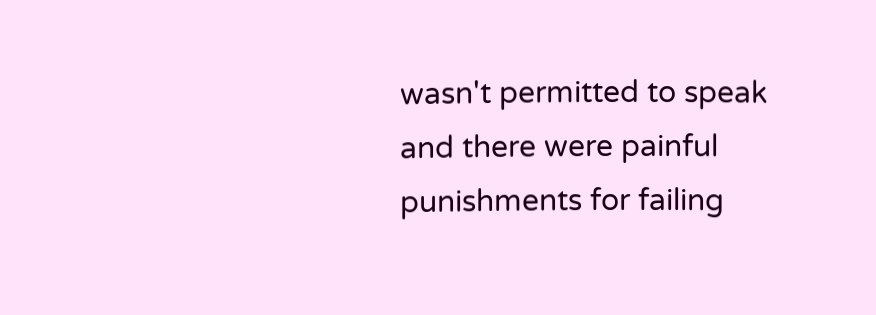wasn't permitted to speak and there were painful punishments for failing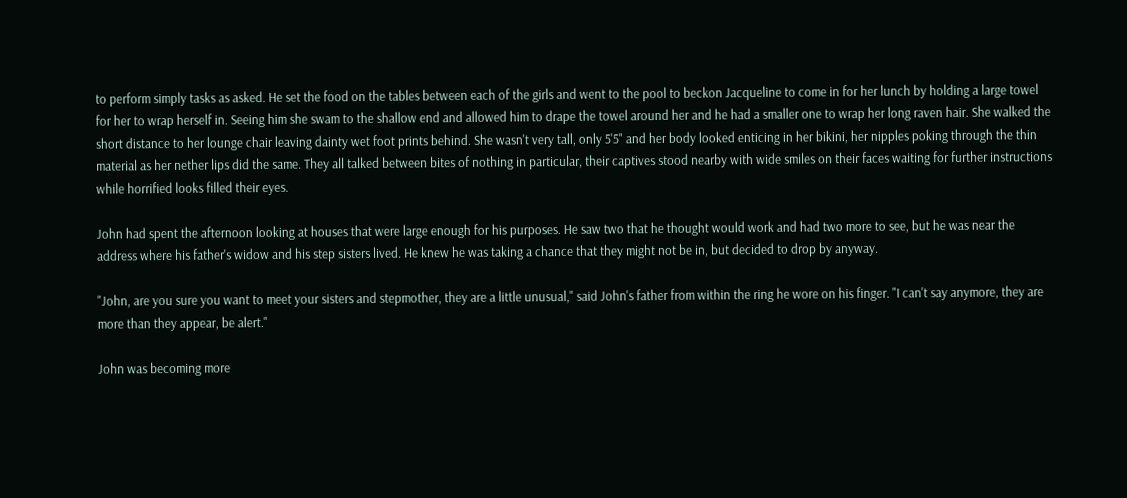to perform simply tasks as asked. He set the food on the tables between each of the girls and went to the pool to beckon Jacqueline to come in for her lunch by holding a large towel for her to wrap herself in. Seeing him she swam to the shallow end and allowed him to drape the towel around her and he had a smaller one to wrap her long raven hair. She walked the short distance to her lounge chair leaving dainty wet foot prints behind. She wasn't very tall, only 5'5" and her body looked enticing in her bikini, her nipples poking through the thin material as her nether lips did the same. They all talked between bites of nothing in particular, their captives stood nearby with wide smiles on their faces waiting for further instructions while horrified looks filled their eyes.

John had spent the afternoon looking at houses that were large enough for his purposes. He saw two that he thought would work and had two more to see, but he was near the address where his father's widow and his step sisters lived. He knew he was taking a chance that they might not be in, but decided to drop by anyway.

"John, are you sure you want to meet your sisters and stepmother, they are a little unusual," said John's father from within the ring he wore on his finger. "I can't say anymore, they are more than they appear, be alert."

John was becoming more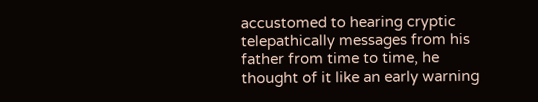accustomed to hearing cryptic telepathically messages from his father from time to time, he thought of it like an early warning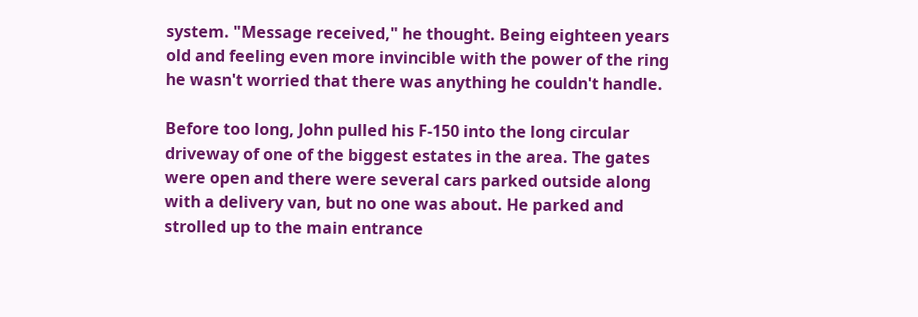system. "Message received," he thought. Being eighteen years old and feeling even more invincible with the power of the ring he wasn't worried that there was anything he couldn't handle.

Before too long, John pulled his F-150 into the long circular driveway of one of the biggest estates in the area. The gates were open and there were several cars parked outside along with a delivery van, but no one was about. He parked and strolled up to the main entrance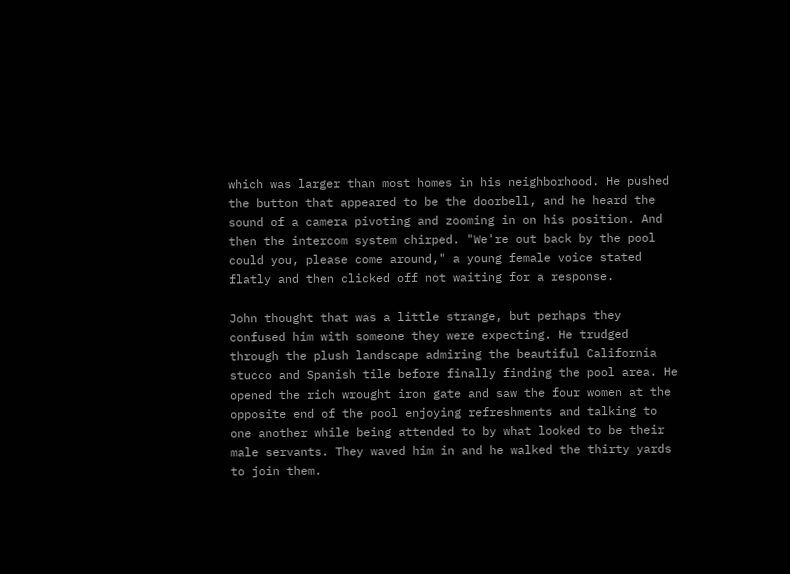which was larger than most homes in his neighborhood. He pushed the button that appeared to be the doorbell, and he heard the sound of a camera pivoting and zooming in on his position. And then the intercom system chirped. "We're out back by the pool could you, please come around," a young female voice stated flatly and then clicked off not waiting for a response.

John thought that was a little strange, but perhaps they confused him with someone they were expecting. He trudged through the plush landscape admiring the beautiful California stucco and Spanish tile before finally finding the pool area. He opened the rich wrought iron gate and saw the four women at the opposite end of the pool enjoying refreshments and talking to one another while being attended to by what looked to be their male servants. They waved him in and he walked the thirty yards to join them.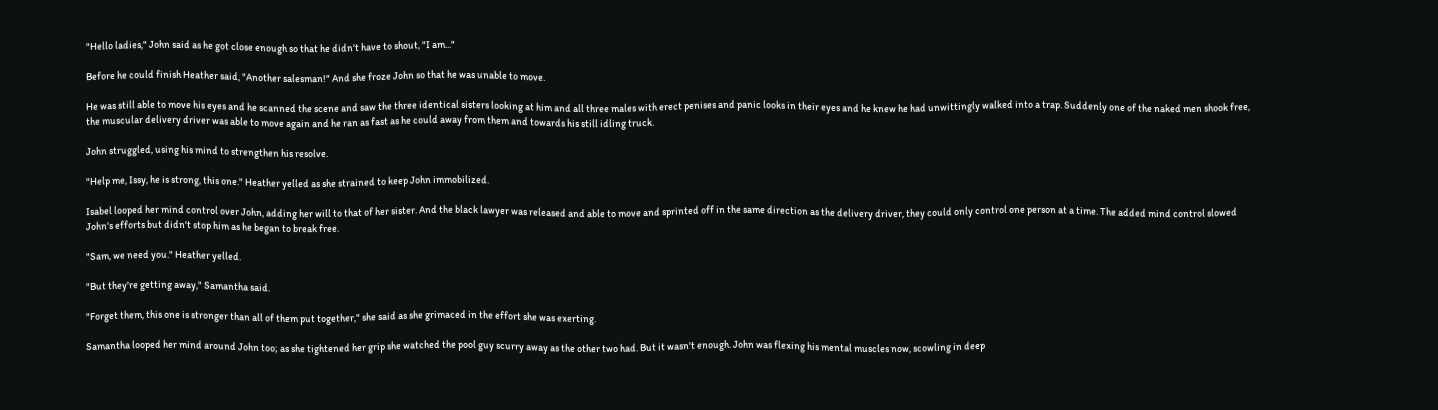"Hello ladies," John said as he got close enough so that he didn't have to shout, "I am..."

Before he could finish Heather said, "Another salesman!" And she froze John so that he was unable to move.

He was still able to move his eyes and he scanned the scene and saw the three identical sisters looking at him and all three males with erect penises and panic looks in their eyes and he knew he had unwittingly walked into a trap. Suddenly one of the naked men shook free, the muscular delivery driver was able to move again and he ran as fast as he could away from them and towards his still idling truck.

John struggled, using his mind to strengthen his resolve.

"Help me, Issy, he is strong, this one." Heather yelled as she strained to keep John immobilized.

Isabel looped her mind control over John, adding her will to that of her sister. And the black lawyer was released and able to move and sprinted off in the same direction as the delivery driver, they could only control one person at a time. The added mind control slowed John's efforts but didn't stop him as he began to break free.

"Sam, we need you." Heather yelled.

"But they're getting away," Samantha said.

"Forget them, this one is stronger than all of them put together," she said as she grimaced in the effort she was exerting.

Samantha looped her mind around John too; as she tightened her grip she watched the pool guy scurry away as the other two had. But it wasn't enough. John was flexing his mental muscles now, scowling in deep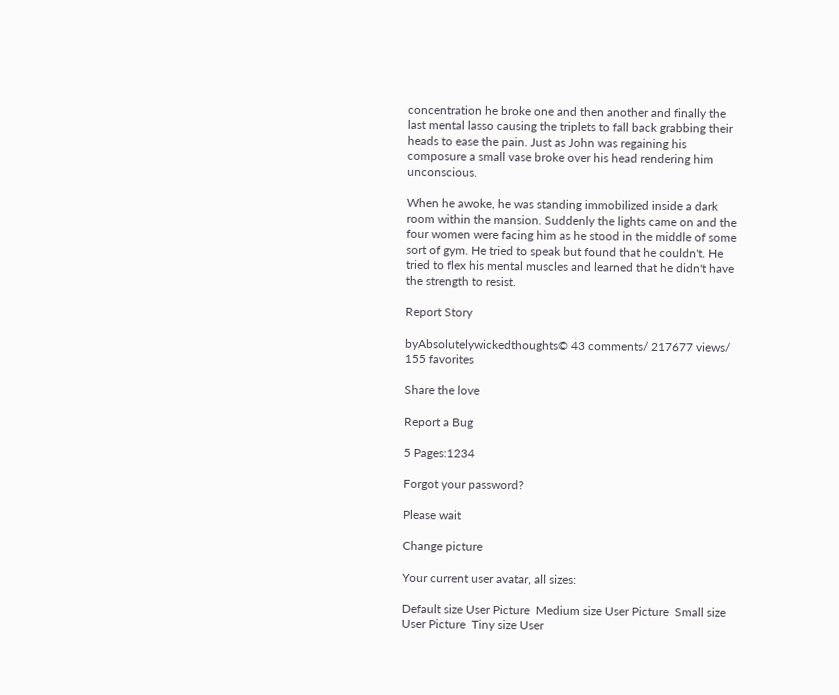concentration he broke one and then another and finally the last mental lasso causing the triplets to fall back grabbing their heads to ease the pain. Just as John was regaining his composure a small vase broke over his head rendering him unconscious.

When he awoke, he was standing immobilized inside a dark room within the mansion. Suddenly the lights came on and the four women were facing him as he stood in the middle of some sort of gym. He tried to speak but found that he couldn't. He tried to flex his mental muscles and learned that he didn't have the strength to resist.

Report Story

byAbsolutelywickedthoughts© 43 comments/ 217677 views/ 155 favorites

Share the love

Report a Bug

5 Pages:1234

Forgot your password?

Please wait

Change picture

Your current user avatar, all sizes:

Default size User Picture  Medium size User Picture  Small size User Picture  Tiny size User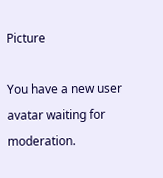Picture

You have a new user avatar waiting for moderation.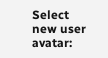Select new user avatar: